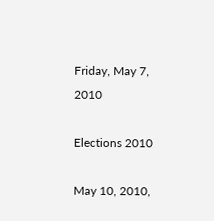Friday, May 7, 2010

Elections 2010

May 10, 2010,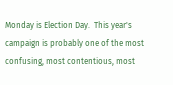Monday is Election Day.  This year's campaign is probably one of the most confusing, most contentious, most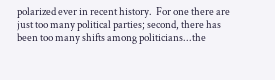polarized ever in recent history.  For one there are just too many political parties; second, there has been too many shifts among politicians...the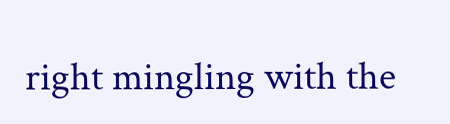right mingling with the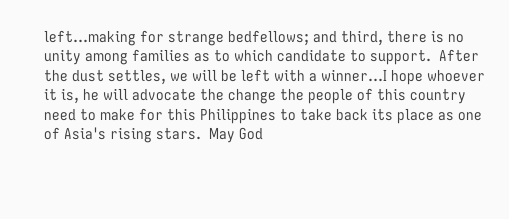left...making for strange bedfellows; and third, there is no unity among families as to which candidate to support.  After the dust settles, we will be left with a winner...I hope whoever it is, he will advocate the change the people of this country need to make for this Philippines to take back its place as one of Asia's rising stars.  May God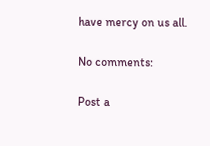have mercy on us all.

No comments:

Post a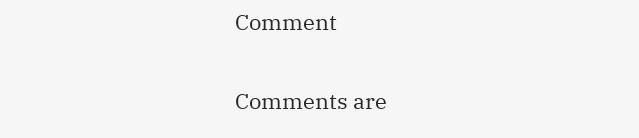Comment

Comments are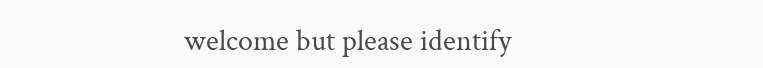welcome but please identify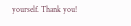yourself. Thank you!